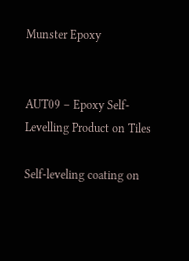Munster Epoxy


AUT09 – Epoxy Self-Levelling Product on Tiles

Self-leveling coating on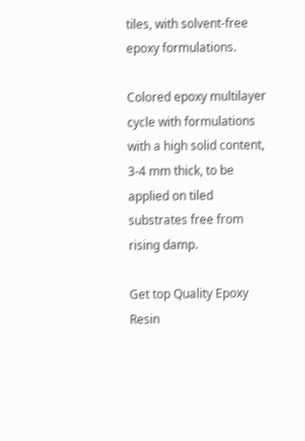tiles, with solvent-free epoxy formulations.

Colored epoxy multilayer cycle with formulations with a high solid content, 3-4 mm thick, to be applied on tiled substrates free from rising damp.

Get top Quality Epoxy Resin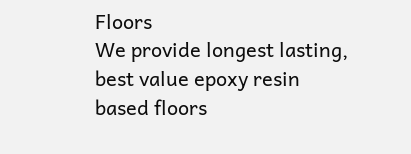Floors
We provide longest lasting, best value epoxy resin based floors